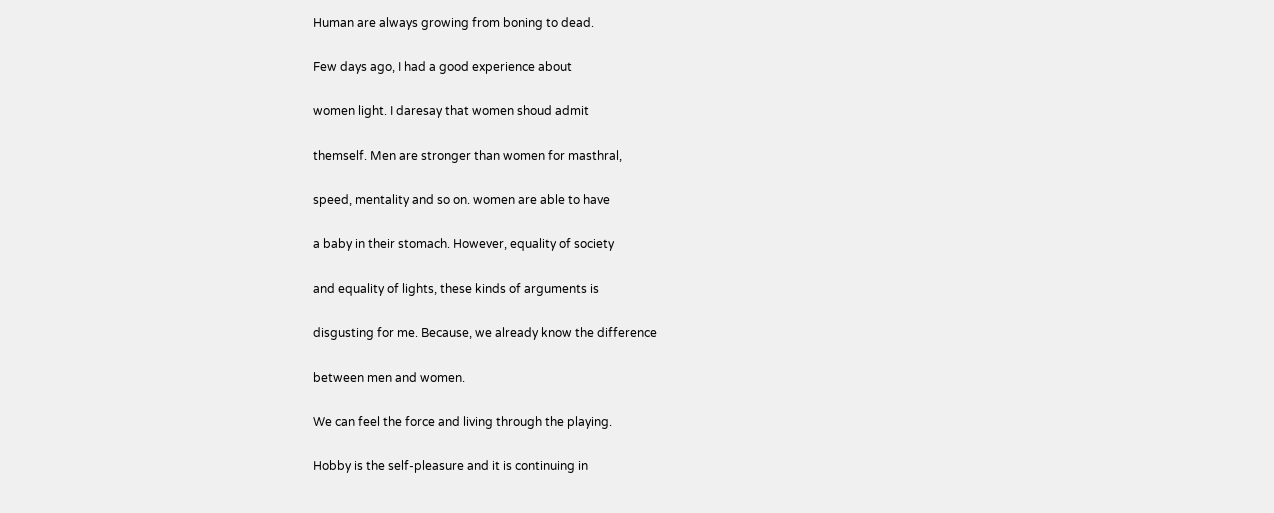Human are always growing from boning to dead.

Few days ago, I had a good experience about

women light. I daresay that women shoud admit

themself. Men are stronger than women for masthral,

speed, mentality and so on. women are able to have

a baby in their stomach. However, equality of society

and equality of lights, these kinds of arguments is

disgusting for me. Because, we already know the difference

between men and women.

We can feel the force and living through the playing.

Hobby is the self-pleasure and it is continuing in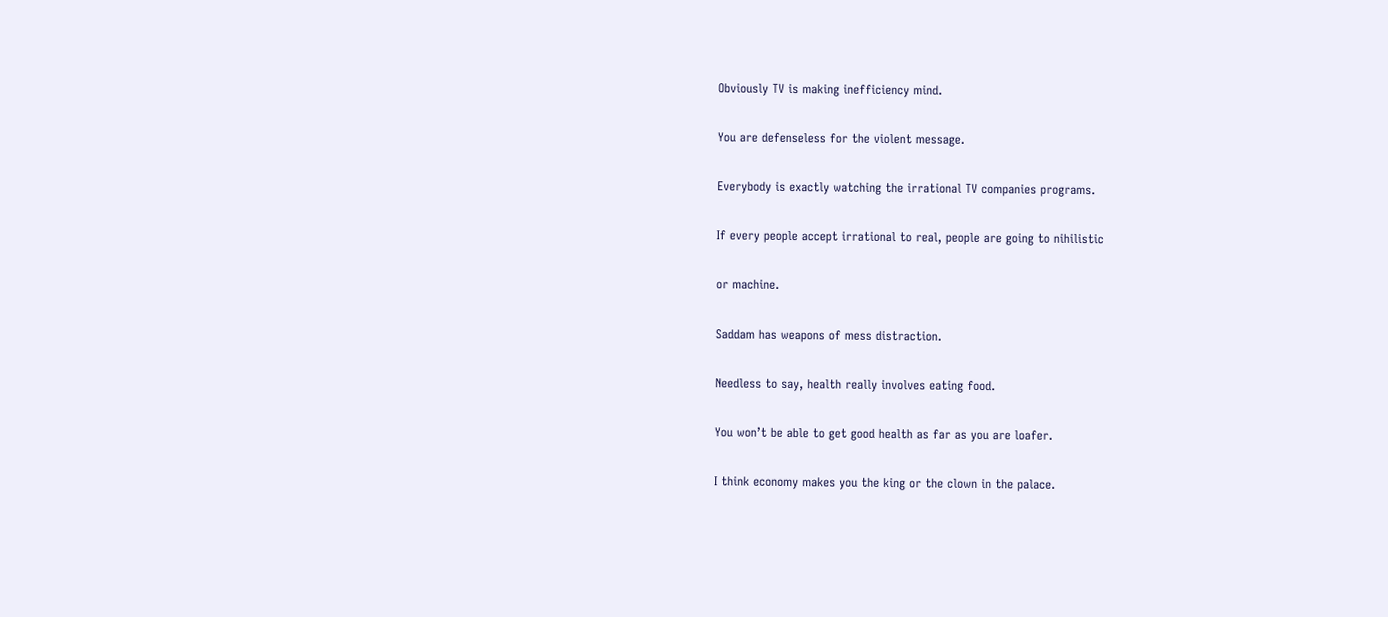Obviously TV is making inefficiency mind.

You are defenseless for the violent message.

Everybody is exactly watching the irrational TV companies programs.

If every people accept irrational to real, people are going to nihilistic

or machine.

Saddam has weapons of mess distraction.

Needless to say, health really involves eating food.

You won’t be able to get good health as far as you are loafer.

I think economy makes you the king or the clown in the palace.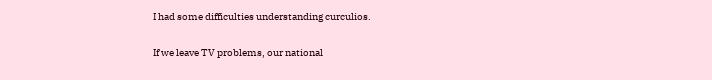I had some difficulties understanding curculios.

If we leave TV problems, our national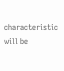characteristic will be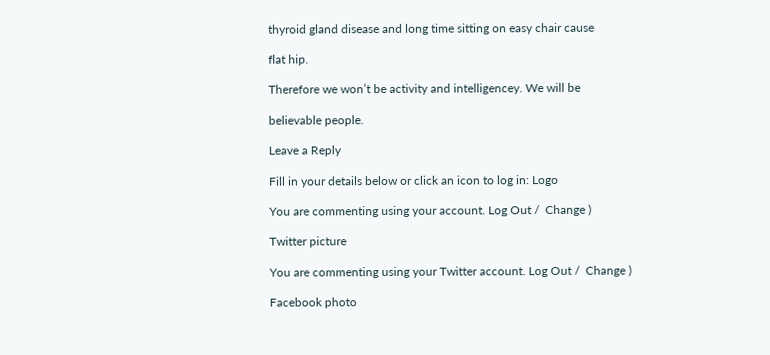thyroid gland disease and long time sitting on easy chair cause

flat hip.

Therefore we won’t be activity and intelligencey. We will be

believable people.

Leave a Reply

Fill in your details below or click an icon to log in: Logo

You are commenting using your account. Log Out /  Change )

Twitter picture

You are commenting using your Twitter account. Log Out /  Change )

Facebook photo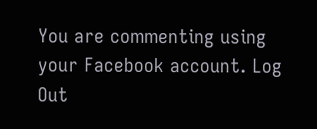You are commenting using your Facebook account. Log Out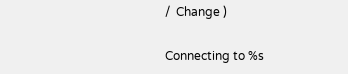/  Change )

Connecting to %s